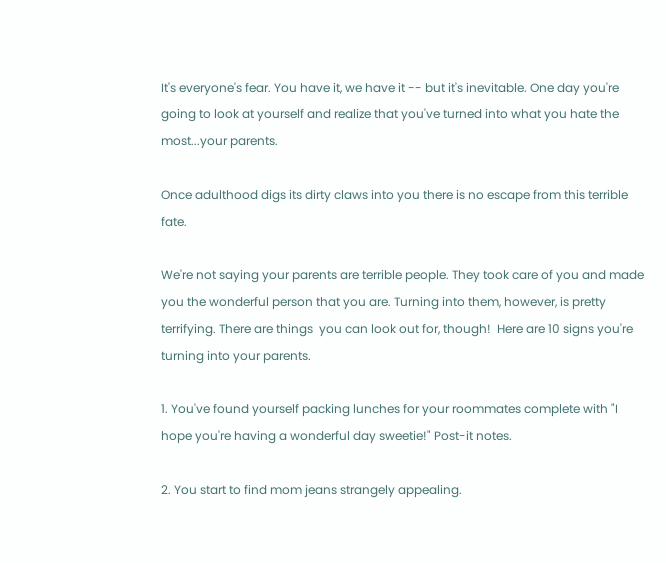It's everyone's fear. You have it, we have it -- but it's inevitable. One day you're going to look at yourself and realize that you've turned into what you hate the most...your parents.

Once adulthood digs its dirty claws into you there is no escape from this terrible fate.

We're not saying your parents are terrible people. They took care of you and made you the wonderful person that you are. Turning into them, however, is pretty terrifying. There are things  you can look out for, though!  Here are 10 signs you're turning into your parents.

1. You've found yourself packing lunches for your roommates complete with "I hope you're having a wonderful day sweetie!" Post-it notes.

2. You start to find mom jeans strangely appealing.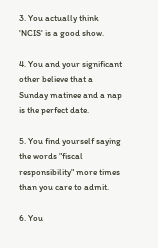3. You actually think 'NCIS' is a good show.

4. You and your significant other believe that a Sunday matinee and a nap is the perfect date.

5. You find yourself saying the words "fiscal responsibility" more times than you care to admit.

6. You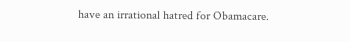have an irrational hatred for Obamacare.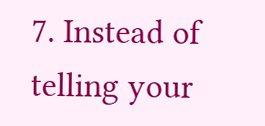7. Instead of telling your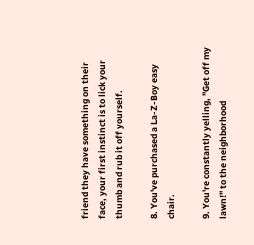friend they have something on their face, your first instinct is to lick your thumb and rub it off yourself.

8. You've purchased a La-Z-Boy easy chair.

9. You're constantly yelling, "Get off my lawn!" to the neighborhood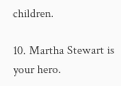children.

10. Martha Stewart is your hero.